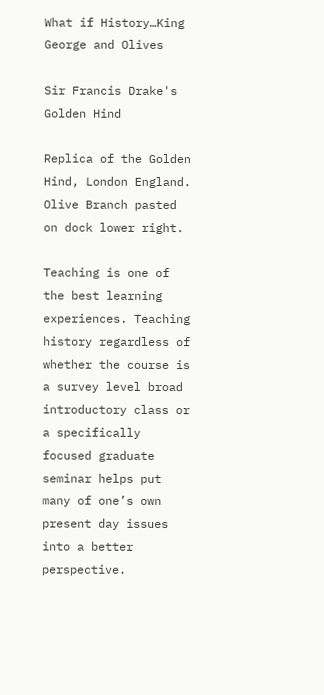What if History…King George and Olives

Sir Francis Drake's Golden Hind

Replica of the Golden Hind, London England. Olive Branch pasted on dock lower right.

Teaching is one of the best learning experiences. Teaching history regardless of whether the course is a survey level broad introductory class or a specifically focused graduate seminar helps put many of one’s own present day issues into a better perspective.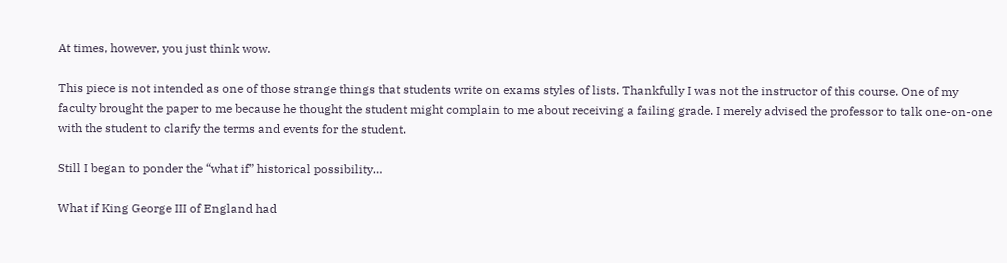At times, however, you just think wow.

This piece is not intended as one of those strange things that students write on exams styles of lists. Thankfully I was not the instructor of this course. One of my faculty brought the paper to me because he thought the student might complain to me about receiving a failing grade. I merely advised the professor to talk one-on-one with the student to clarify the terms and events for the student.

Still I began to ponder the “what if” historical possibility…

What if King George III of England had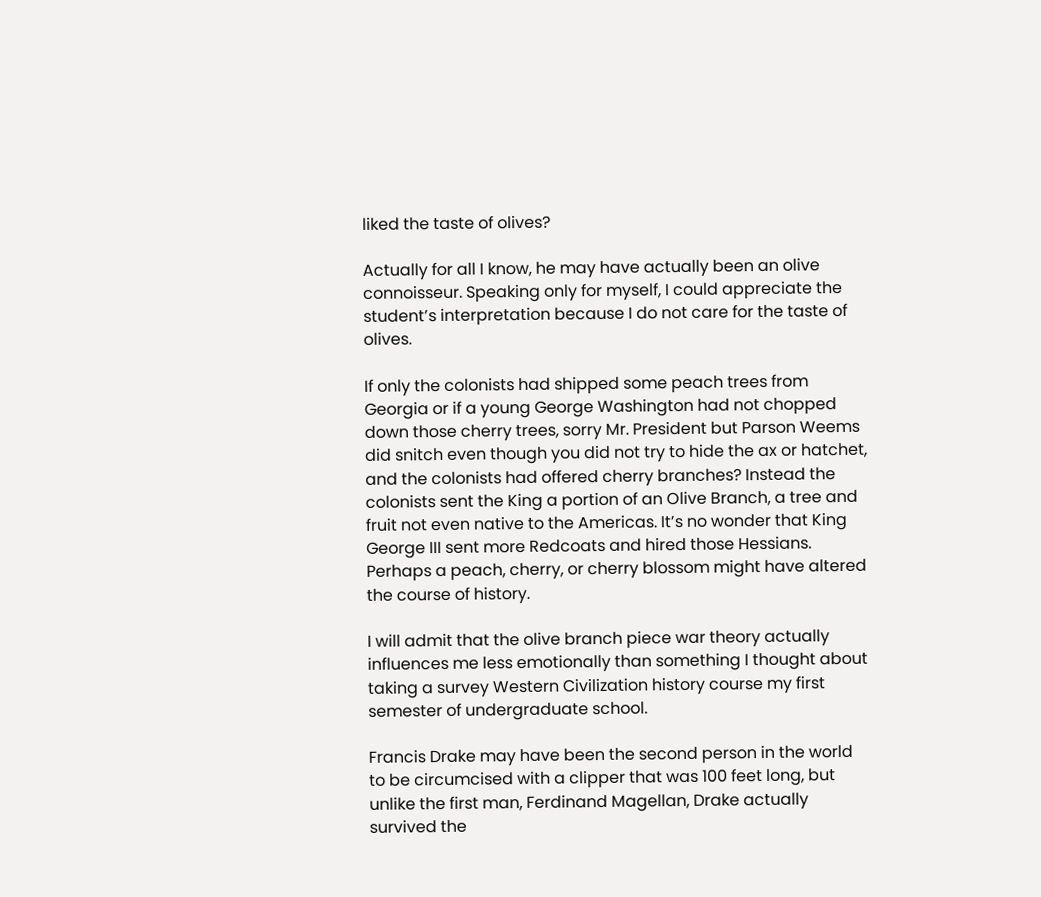liked the taste of olives?

Actually for all I know, he may have actually been an olive connoisseur. Speaking only for myself, I could appreciate the student’s interpretation because I do not care for the taste of olives.

If only the colonists had shipped some peach trees from Georgia or if a young George Washington had not chopped down those cherry trees, sorry Mr. President but Parson Weems did snitch even though you did not try to hide the ax or hatchet, and the colonists had offered cherry branches? Instead the colonists sent the King a portion of an Olive Branch, a tree and fruit not even native to the Americas. It’s no wonder that King George III sent more Redcoats and hired those Hessians. Perhaps a peach, cherry, or cherry blossom might have altered the course of history.

I will admit that the olive branch piece war theory actually influences me less emotionally than something I thought about taking a survey Western Civilization history course my first semester of undergraduate school.

Francis Drake may have been the second person in the world to be circumcised with a clipper that was 100 feet long, but unlike the first man, Ferdinand Magellan, Drake actually survived the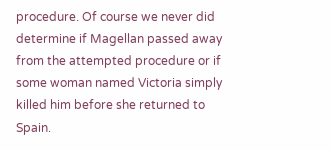procedure. Of course we never did determine if Magellan passed away from the attempted procedure or if some woman named Victoria simply killed him before she returned to Spain.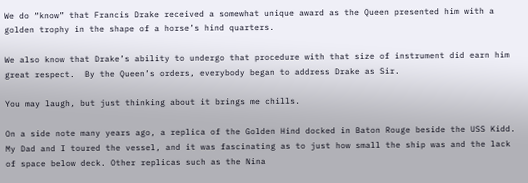We do “know” that Francis Drake received a somewhat unique award as the Queen presented him with a golden trophy in the shape of a horse’s hind quarters.

We also know that Drake’s ability to undergo that procedure with that size of instrument did earn him great respect.  By the Queen’s orders, everybody began to address Drake as Sir.

You may laugh, but just thinking about it brings me chills.

On a side note many years ago, a replica of the Golden Hind docked in Baton Rouge beside the USS Kidd.  My Dad and I toured the vessel, and it was fascinating as to just how small the ship was and the lack of space below deck. Other replicas such as the Nina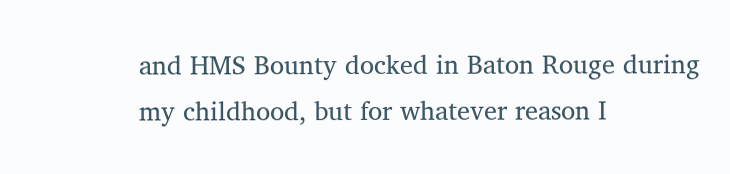and HMS Bounty docked in Baton Rouge during my childhood, but for whatever reason I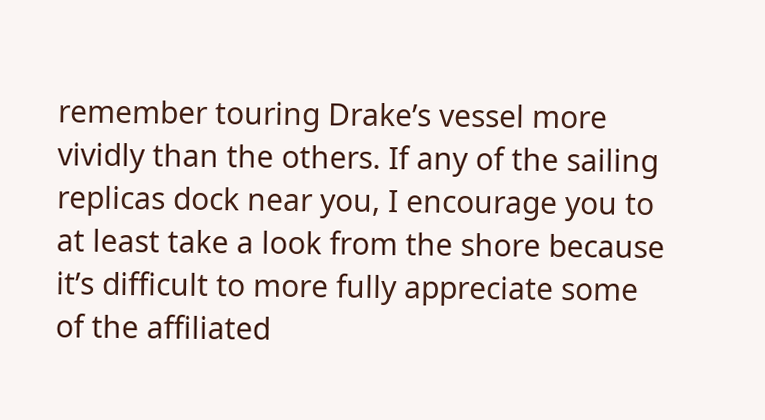remember touring Drake’s vessel more vividly than the others. If any of the sailing replicas dock near you, I encourage you to at least take a look from the shore because it’s difficult to more fully appreciate some of the affiliated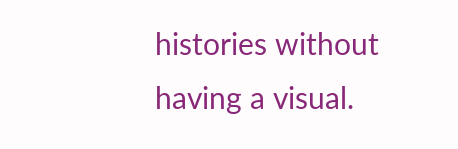histories without having a visual.